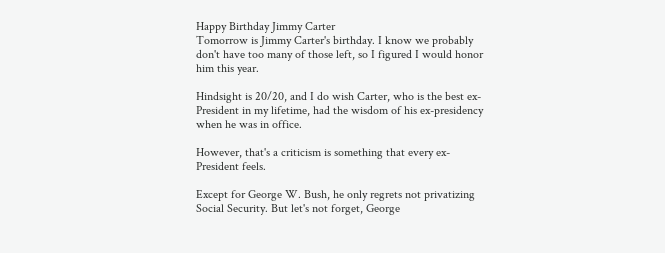Happy Birthday Jimmy Carter
Tomorrow is Jimmy Carter's birthday. I know we probably don't have too many of those left, so I figured I would honor him this year.

Hindsight is 20/20, and I do wish Carter, who is the best ex-President in my lifetime, had the wisdom of his ex-presidency when he was in office.

However, that's a criticism is something that every ex-President feels.

Except for George W. Bush, he only regrets not privatizing Social Security. But let's not forget, George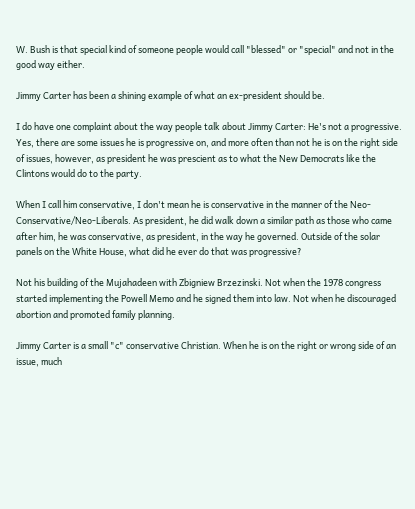W. Bush is that special kind of someone people would call "blessed" or "special" and not in the good way either.

Jimmy Carter has been a shining example of what an ex-president should be.

I do have one complaint about the way people talk about Jimmy Carter: He's not a progressive. Yes, there are some issues he is progressive on, and more often than not he is on the right side of issues, however, as president he was prescient as to what the New Democrats like the Clintons would do to the party.

When I call him conservative, I don't mean he is conservative in the manner of the Neo-Conservative/Neo-Liberals. As president, he did walk down a similar path as those who came after him, he was conservative, as president, in the way he governed. Outside of the solar panels on the White House, what did he ever do that was progressive?

Not his building of the Mujahadeen with Zbigniew Brzezinski. Not when the 1978 congress started implementing the Powell Memo and he signed them into law. Not when he discouraged abortion and promoted family planning.

Jimmy Carter is a small "c" conservative Christian. When he is on the right or wrong side of an issue, much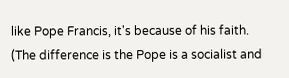like Pope Francis, it's because of his faith. (The difference is the Pope is a socialist and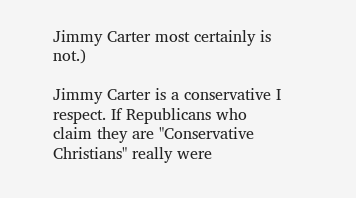Jimmy Carter most certainly is not.)

Jimmy Carter is a conservative I respect. If Republicans who claim they are "Conservative Christians" really were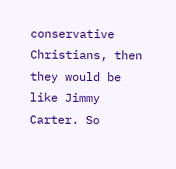conservative Christians, then they would be like Jimmy Carter. So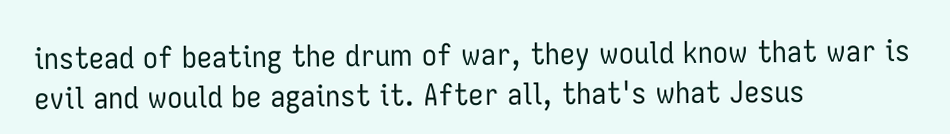instead of beating the drum of war, they would know that war is evil and would be against it. After all, that's what Jesus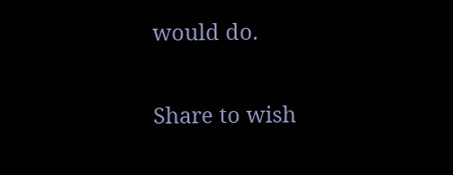would do.

Share to wish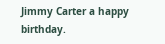Jimmy Carter a happy birthday.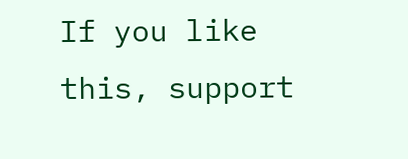If you like this, support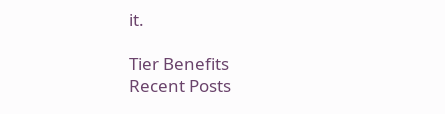it.

Tier Benefits
Recent Posts